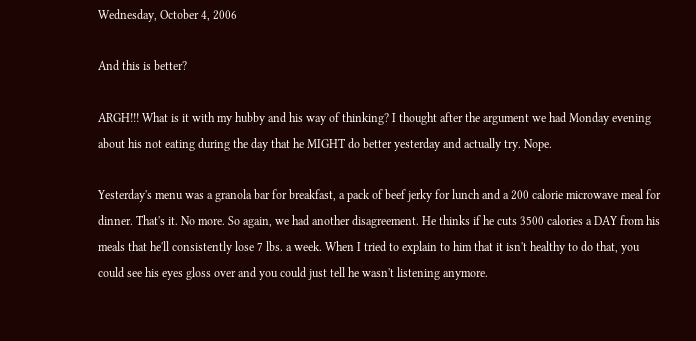Wednesday, October 4, 2006

And this is better?

ARGH!!! What is it with my hubby and his way of thinking? I thought after the argument we had Monday evening about his not eating during the day that he MIGHT do better yesterday and actually try. Nope.

Yesterday's menu was a granola bar for breakfast, a pack of beef jerky for lunch and a 200 calorie microwave meal for dinner. That's it. No more. So again, we had another disagreement. He thinks if he cuts 3500 calories a DAY from his meals that he'll consistently lose 7 lbs. a week. When I tried to explain to him that it isn't healthy to do that, you could see his eyes gloss over and you could just tell he wasn't listening anymore.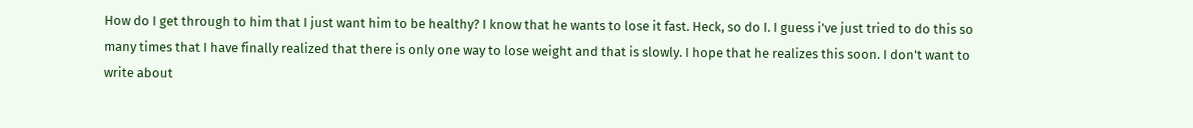How do I get through to him that I just want him to be healthy? I know that he wants to lose it fast. Heck, so do I. I guess i've just tried to do this so many times that I have finally realized that there is only one way to lose weight and that is slowly. I hope that he realizes this soon. I don't want to write about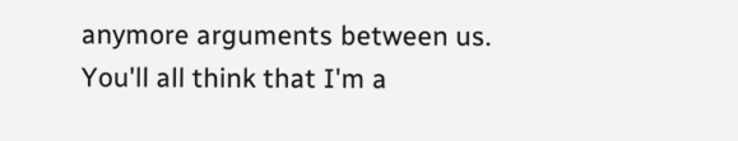anymore arguments between us. You'll all think that I'm a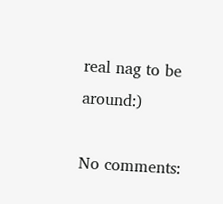real nag to be around:)

No comments: